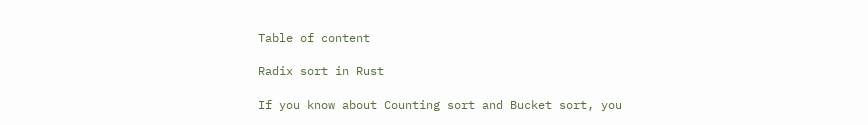Table of content

Radix sort in Rust

If you know about Counting sort and Bucket sort, you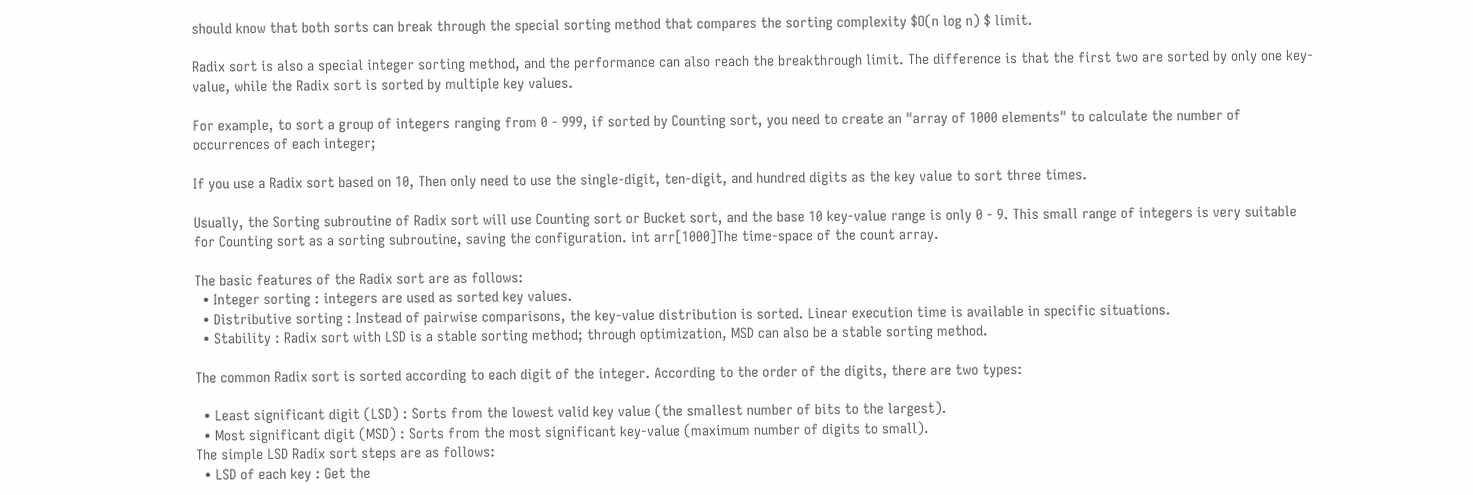should know that both sorts can break through the special sorting method that compares the sorting complexity $O(n log n) $ limit.

Radix sort is also a special integer sorting method, and the performance can also reach the breakthrough limit. The difference is that the first two are sorted by only one key-value, while the Radix sort is sorted by multiple key values.

For example, to sort a group of integers ranging from 0 - 999, if sorted by Counting sort, you need to create an "array of 1000 elements" to calculate the number of occurrences of each integer;

If you use a Radix sort based on 10, Then only need to use the single-digit, ten-digit, and hundred digits as the key value to sort three times.

Usually, the Sorting subroutine of Radix sort will use Counting sort or Bucket sort, and the base 10 key-value range is only 0 - 9. This small range of integers is very suitable for Counting sort as a sorting subroutine, saving the configuration. int arr[1000]The time-space of the count array.

The basic features of the Radix sort are as follows:
  • Integer sorting : integers are used as sorted key values.
  • Distributive sorting : Instead of pairwise comparisons, the key-value distribution is sorted. Linear execution time is available in specific situations.
  • Stability : Radix sort with LSD is a stable sorting method; through optimization, MSD can also be a stable sorting method.

The common Radix sort is sorted according to each digit of the integer. According to the order of the digits, there are two types:

  • Least significant digit (LSD) : Sorts from the lowest valid key value (the smallest number of bits to the largest).
  • Most significant digit (MSD) : Sorts from the most significant key-value (maximum number of digits to small).
The simple LSD Radix sort steps are as follows:
  • LSD of each key : Get the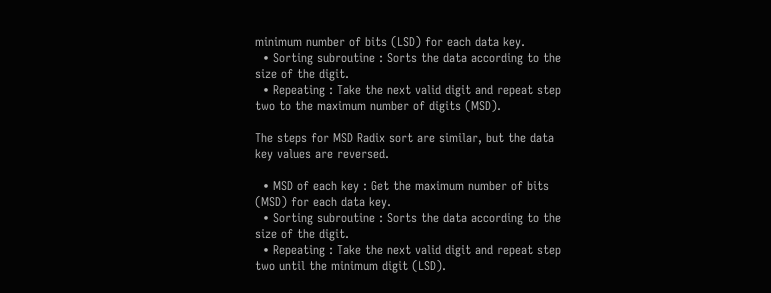minimum number of bits (LSD) for each data key.
  • Sorting subroutine : Sorts the data according to the size of the digit.
  • Repeating : Take the next valid digit and repeat step two to the maximum number of digits (MSD).

The steps for MSD Radix sort are similar, but the data key values are reversed.

  • MSD of each key : Get the maximum number of bits (MSD) for each data key.
  • Sorting subroutine : Sorts the data according to the size of the digit.
  • Repeating : Take the next valid digit and repeat step two until the minimum digit (LSD).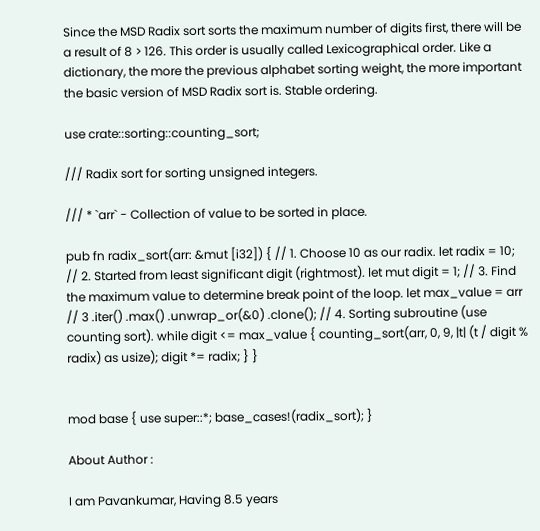Since the MSD Radix sort sorts the maximum number of digits first, there will be a result of 8 > 126. This order is usually called Lexicographical order. Like a dictionary, the more the previous alphabet sorting weight, the more important the basic version of MSD Radix sort is. Stable ordering.

use crate::sorting::counting_sort;

/// Radix sort for sorting unsigned integers.

/// * `arr` - Collection of value to be sorted in place.

pub fn radix_sort(arr: &mut [i32]) { // 1. Choose 10 as our radix. let radix = 10; // 2. Started from least significant digit (rightmost). let mut digit = 1; // 3. Find the maximum value to determine break point of the loop. let max_value = arr // 3 .iter() .max() .unwrap_or(&0) .clone(); // 4. Sorting subroutine (use counting sort). while digit <= max_value { counting_sort(arr, 0, 9, |t| (t / digit % radix) as usize); digit *= radix; } }


mod base { use super::*; base_cases!(radix_sort); }

About Author :

I am Pavankumar, Having 8.5 years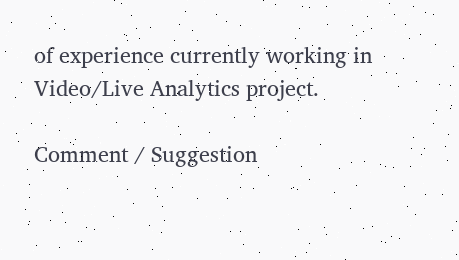of experience currently working in Video/Live Analytics project.

Comment / Suggestion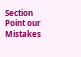Section
Point our Mistakes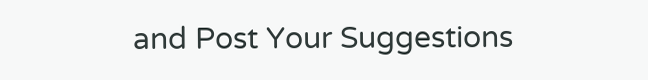and Post Your Suggestions